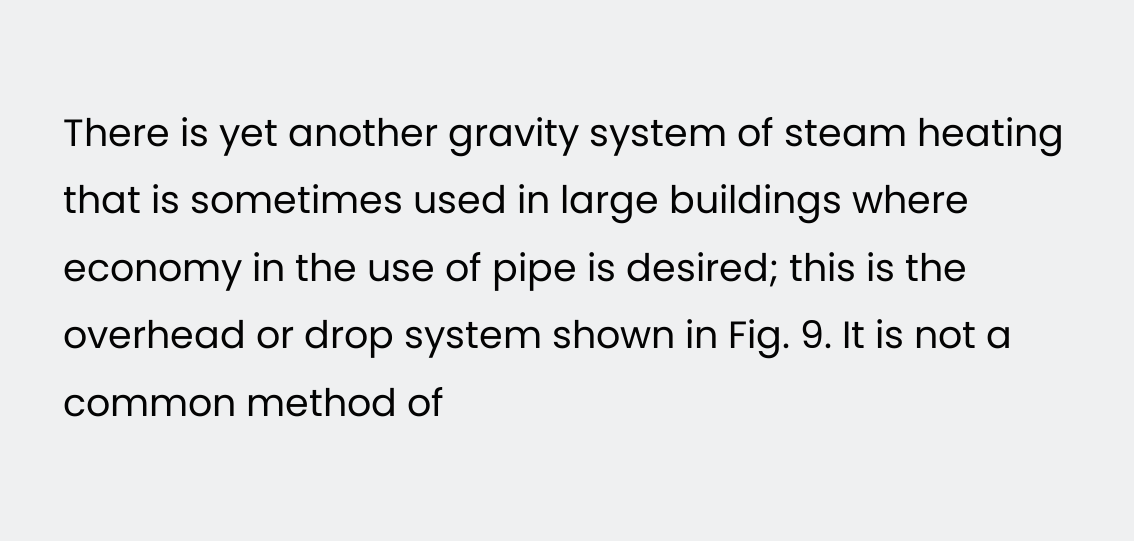There is yet another gravity system of steam heating that is sometimes used in large buildings where economy in the use of pipe is desired; this is the overhead or drop system shown in Fig. 9. It is not a common method of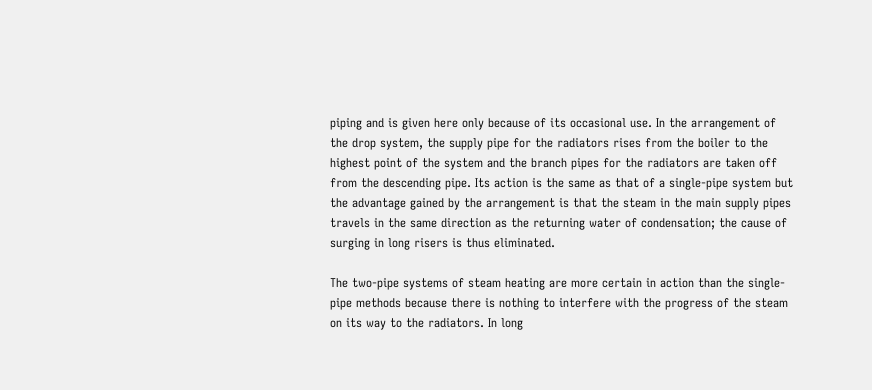piping and is given here only because of its occasional use. In the arrangement of the drop system, the supply pipe for the radiators rises from the boiler to the highest point of the system and the branch pipes for the radiators are taken off from the descending pipe. Its action is the same as that of a single-pipe system but the advantage gained by the arrangement is that the steam in the main supply pipes travels in the same direction as the returning water of condensation; the cause of surging in long risers is thus eliminated.

The two-pipe systems of steam heating are more certain in action than the single-pipe methods because there is nothing to interfere with the progress of the steam on its way to the radiators. In long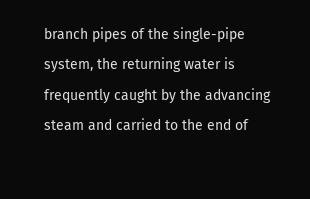branch pipes of the single-pipe system, the returning water is frequently caught by the advancing steam and carried to the end of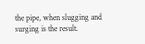the pipe, when slugging and surging is the result.